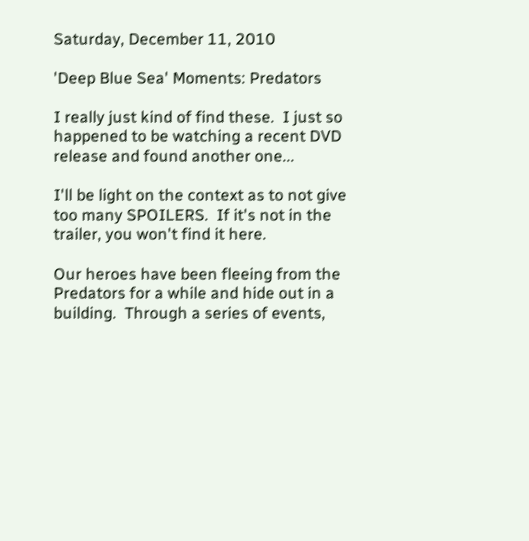Saturday, December 11, 2010

'Deep Blue Sea' Moments: Predators

I really just kind of find these.  I just so happened to be watching a recent DVD release and found another one...

I'll be light on the context as to not give too many SPOILERS.  If it's not in the trailer, you won't find it here.

Our heroes have been fleeing from the Predators for a while and hide out in a building.  Through a series of events,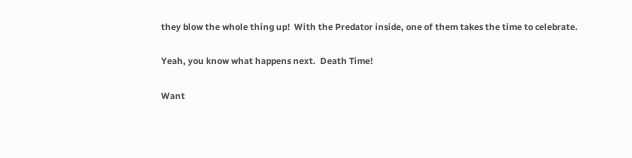they blow the whole thing up!  With the Predator inside, one of them takes the time to celebrate.

Yeah, you know what happens next.  Death Time!

Want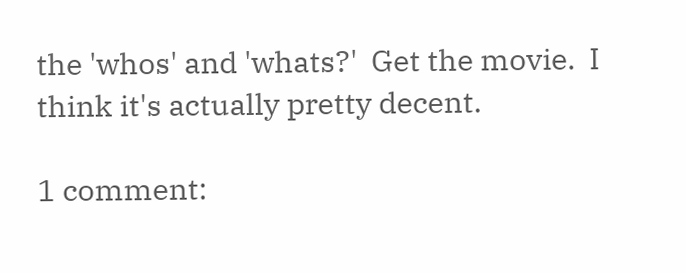the 'whos' and 'whats?'  Get the movie.  I think it's actually pretty decent.

1 comment: